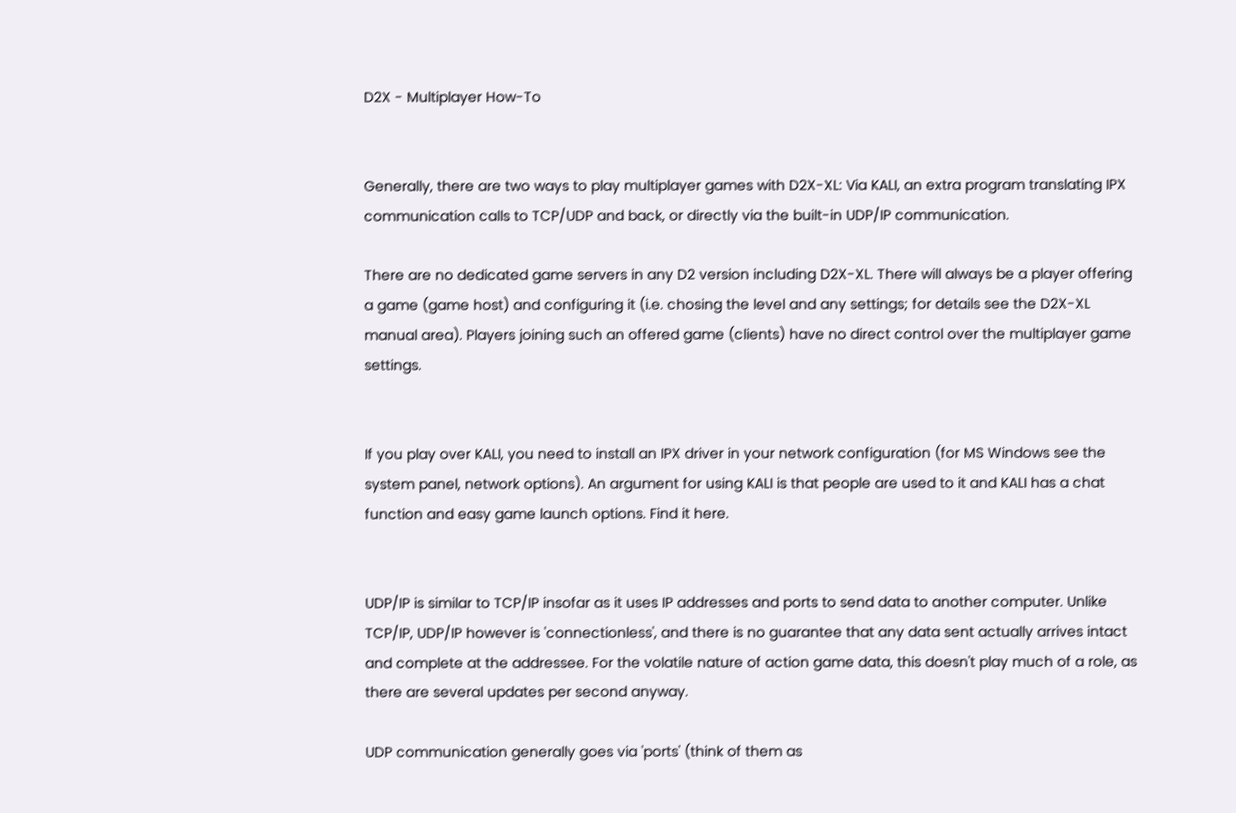D2X - Multiplayer How-To


Generally, there are two ways to play multiplayer games with D2X-XL: Via KALI, an extra program translating IPX communication calls to TCP/UDP and back, or directly via the built-in UDP/IP communication.

There are no dedicated game servers in any D2 version including D2X-XL. There will always be a player offering a game (game host) and configuring it (i.e. chosing the level and any settings; for details see the D2X-XL manual area). Players joining such an offered game (clients) have no direct control over the multiplayer game settings.


If you play over KALI, you need to install an IPX driver in your network configuration (for MS Windows see the system panel, network options). An argument for using KALI is that people are used to it and KALI has a chat function and easy game launch options. Find it here.


UDP/IP is similar to TCP/IP insofar as it uses IP addresses and ports to send data to another computer. Unlike TCP/IP, UDP/IP however is 'connectionless', and there is no guarantee that any data sent actually arrives intact and complete at the addressee. For the volatile nature of action game data, this doesn't play much of a role, as there are several updates per second anyway.

UDP communication generally goes via 'ports' (think of them as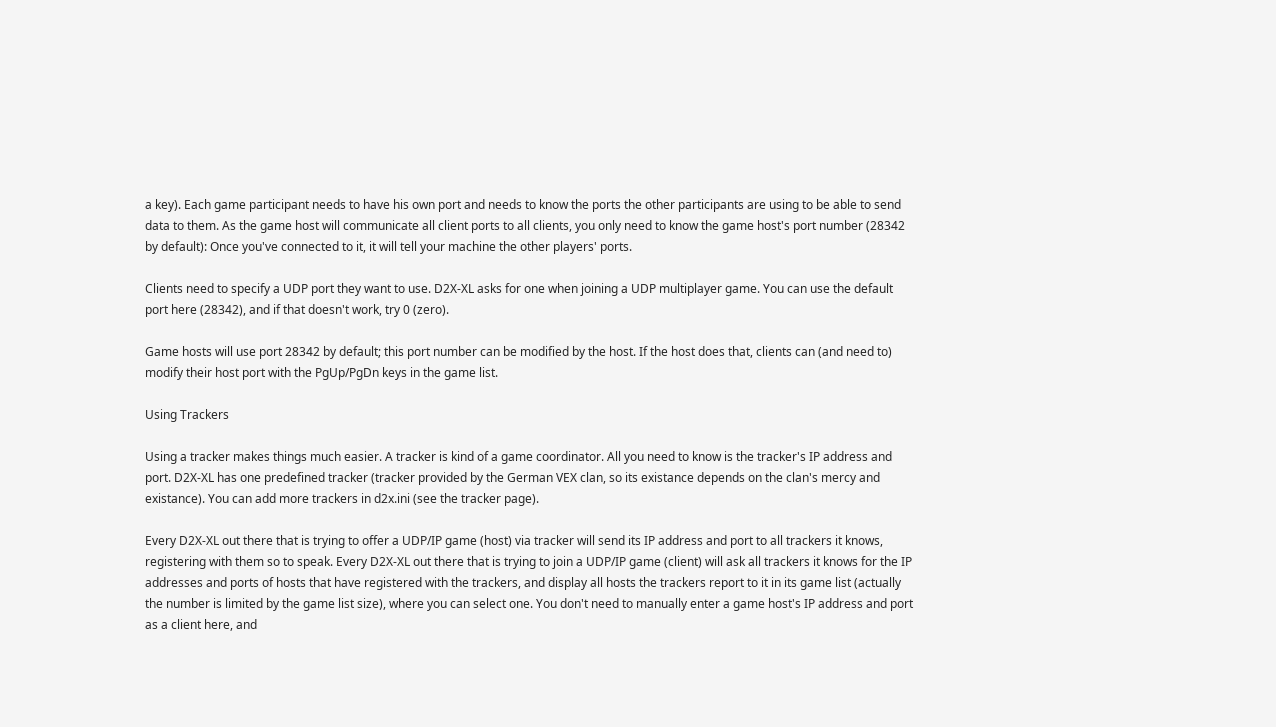a key). Each game participant needs to have his own port and needs to know the ports the other participants are using to be able to send data to them. As the game host will communicate all client ports to all clients, you only need to know the game host's port number (28342 by default): Once you've connected to it, it will tell your machine the other players' ports.

Clients need to specify a UDP port they want to use. D2X-XL asks for one when joining a UDP multiplayer game. You can use the default port here (28342), and if that doesn't work, try 0 (zero).

Game hosts will use port 28342 by default; this port number can be modified by the host. If the host does that, clients can (and need to) modify their host port with the PgUp/PgDn keys in the game list.

Using Trackers

Using a tracker makes things much easier. A tracker is kind of a game coordinator. All you need to know is the tracker's IP address and port. D2X-XL has one predefined tracker (tracker provided by the German VEX clan, so its existance depends on the clan's mercy and existance). You can add more trackers in d2x.ini (see the tracker page).

Every D2X-XL out there that is trying to offer a UDP/IP game (host) via tracker will send its IP address and port to all trackers it knows, registering with them so to speak. Every D2X-XL out there that is trying to join a UDP/IP game (client) will ask all trackers it knows for the IP addresses and ports of hosts that have registered with the trackers, and display all hosts the trackers report to it in its game list (actually the number is limited by the game list size), where you can select one. You don't need to manually enter a game host's IP address and port as a client here, and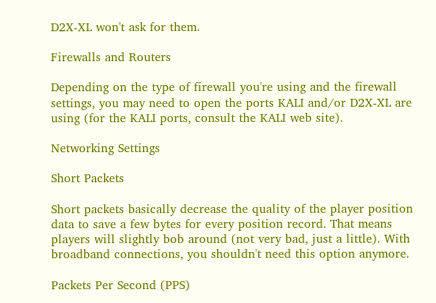D2X-XL won't ask for them.

Firewalls and Routers

Depending on the type of firewall you're using and the firewall settings, you may need to open the ports KALI and/or D2X-XL are using (for the KALI ports, consult the KALI web site).

Networking Settings

Short Packets

Short packets basically decrease the quality of the player position data to save a few bytes for every position record. That means players will slightly bob around (not very bad, just a little). With broadband connections, you shouldn't need this option anymore.

Packets Per Second (PPS)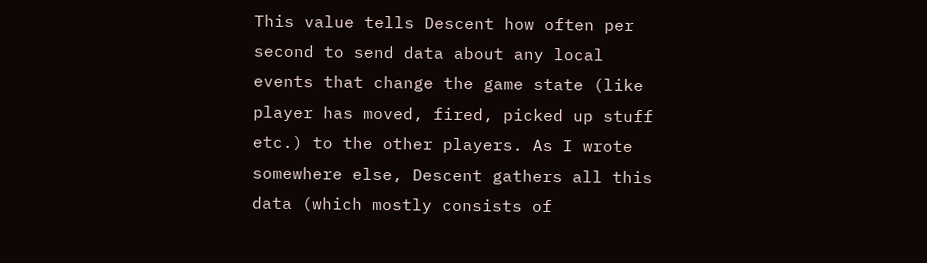This value tells Descent how often per second to send data about any local events that change the game state (like player has moved, fired, picked up stuff etc.) to the other players. As I wrote somewhere else, Descent gathers all this data (which mostly consists of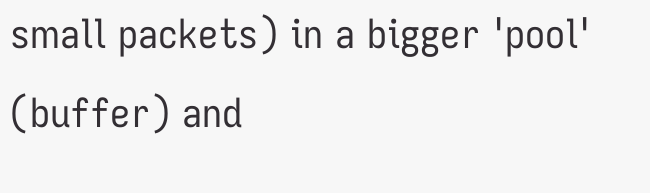small packets) in a bigger 'pool' (buffer) and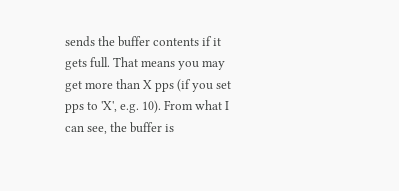sends the buffer contents if it gets full. That means you may get more than X pps (if you set pps to 'X', e.g. 10). From what I can see, the buffer is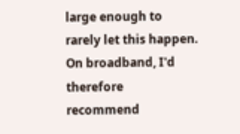large enough to rarely let this happen. On broadband, I'd therefore recommend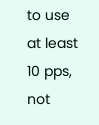to use at least 10 pps, not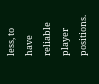less, to have reliable player positions.